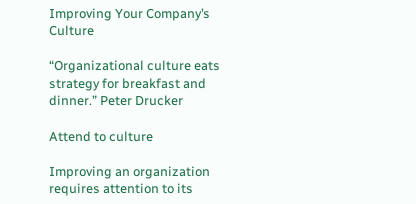Improving Your Company’s Culture

“Organizational culture eats strategy for breakfast and dinner.” Peter Drucker

Attend to culture

Improving an organization requires attention to its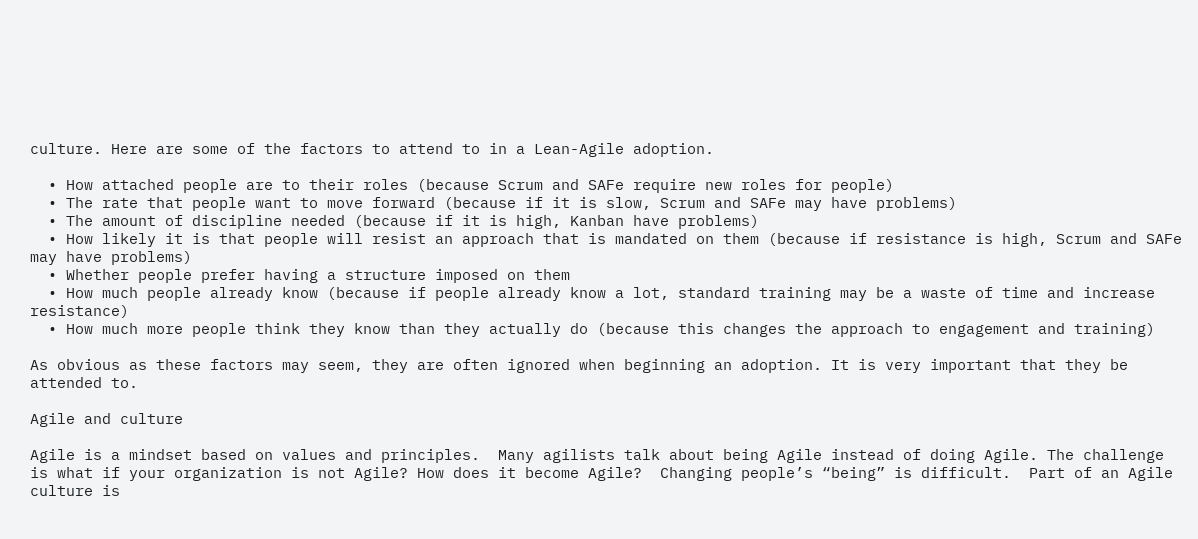culture. Here are some of the factors to attend to in a Lean-Agile adoption.

  • How attached people are to their roles (because Scrum and SAFe require new roles for people)
  • The rate that people want to move forward (because if it is slow, Scrum and SAFe may have problems)
  • The amount of discipline needed (because if it is high, Kanban have problems)
  • How likely it is that people will resist an approach that is mandated on them (because if resistance is high, Scrum and SAFe may have problems)
  • Whether people prefer having a structure imposed on them
  • How much people already know (because if people already know a lot, standard training may be a waste of time and increase resistance)
  • How much more people think they know than they actually do (because this changes the approach to engagement and training)

As obvious as these factors may seem, they are often ignored when beginning an adoption. It is very important that they be attended to.

Agile and culture

Agile is a mindset based on values and principles.  Many agilists talk about being Agile instead of doing Agile. The challenge is what if your organization is not Agile? How does it become Agile?  Changing people’s “being” is difficult.  Part of an Agile culture is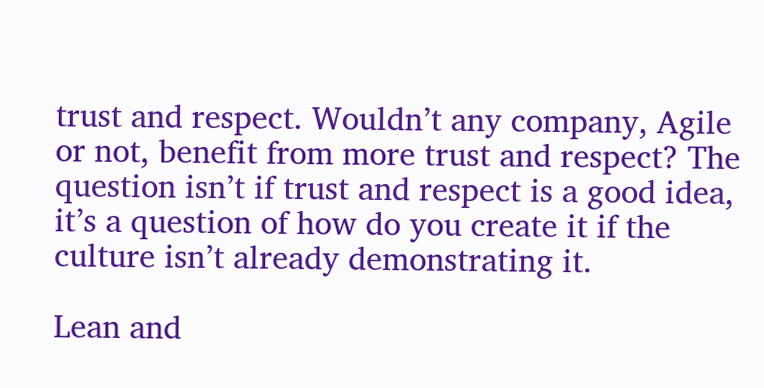trust and respect. Wouldn’t any company, Agile or not, benefit from more trust and respect? The question isn’t if trust and respect is a good idea, it’s a question of how do you create it if the culture isn’t already demonstrating it.

Lean and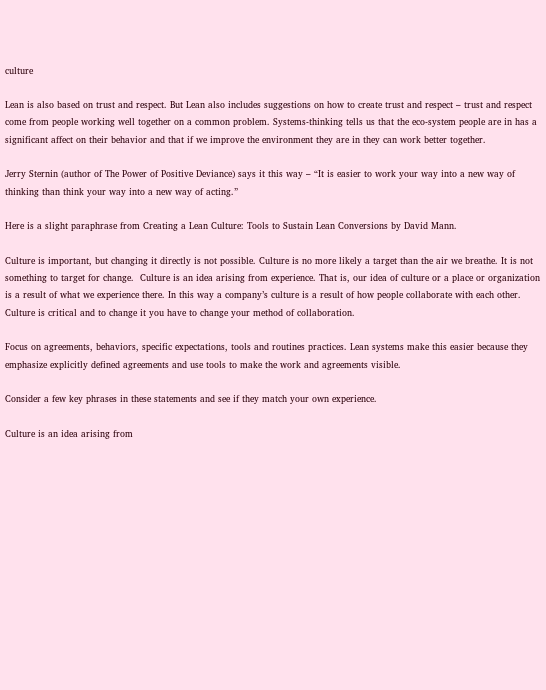culture

Lean is also based on trust and respect. But Lean also includes suggestions on how to create trust and respect – trust and respect come from people working well together on a common problem. Systems-thinking tells us that the eco-system people are in has a significant affect on their behavior and that if we improve the environment they are in they can work better together.

Jerry Sternin (author of The Power of Positive Deviance) says it this way – “It is easier to work your way into a new way of thinking than think your way into a new way of acting.”

Here is a slight paraphrase from Creating a Lean Culture: Tools to Sustain Lean Conversions by David Mann.

Culture is important, but changing it directly is not possible. Culture is no more likely a target than the air we breathe. It is not something to target for change.  Culture is an idea arising from experience. That is, our idea of culture or a place or organization is a result of what we experience there. In this way a company’s culture is a result of how people collaborate with each other. Culture is critical and to change it you have to change your method of collaboration.

Focus on agreements, behaviors, specific expectations, tools and routines practices. Lean systems make this easier because they emphasize explicitly defined agreements and use tools to make the work and agreements visible.

Consider a few key phrases in these statements and see if they match your own experience.

Culture is an idea arising from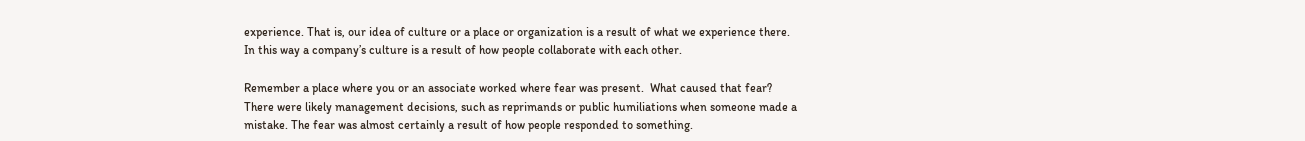experience. That is, our idea of culture or a place or organization is a result of what we experience there. In this way a company’s culture is a result of how people collaborate with each other.

Remember a place where you or an associate worked where fear was present.  What caused that fear? There were likely management decisions, such as reprimands or public humiliations when someone made a mistake. The fear was almost certainly a result of how people responded to something.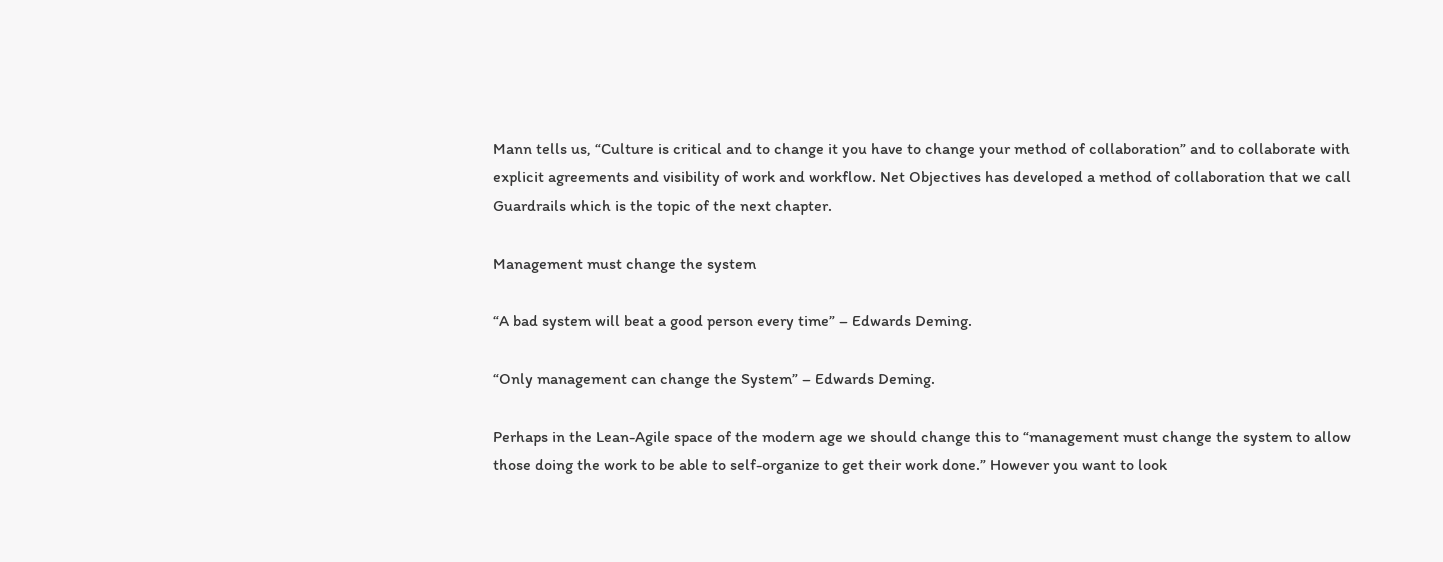Mann tells us, “Culture is critical and to change it you have to change your method of collaboration” and to collaborate with explicit agreements and visibility of work and workflow. Net Objectives has developed a method of collaboration that we call Guardrails which is the topic of the next chapter.

Management must change the system

“A bad system will beat a good person every time” – Edwards Deming.

“Only management can change the System” – Edwards Deming.

Perhaps in the Lean-Agile space of the modern age we should change this to “management must change the system to allow those doing the work to be able to self-organize to get their work done.” However you want to look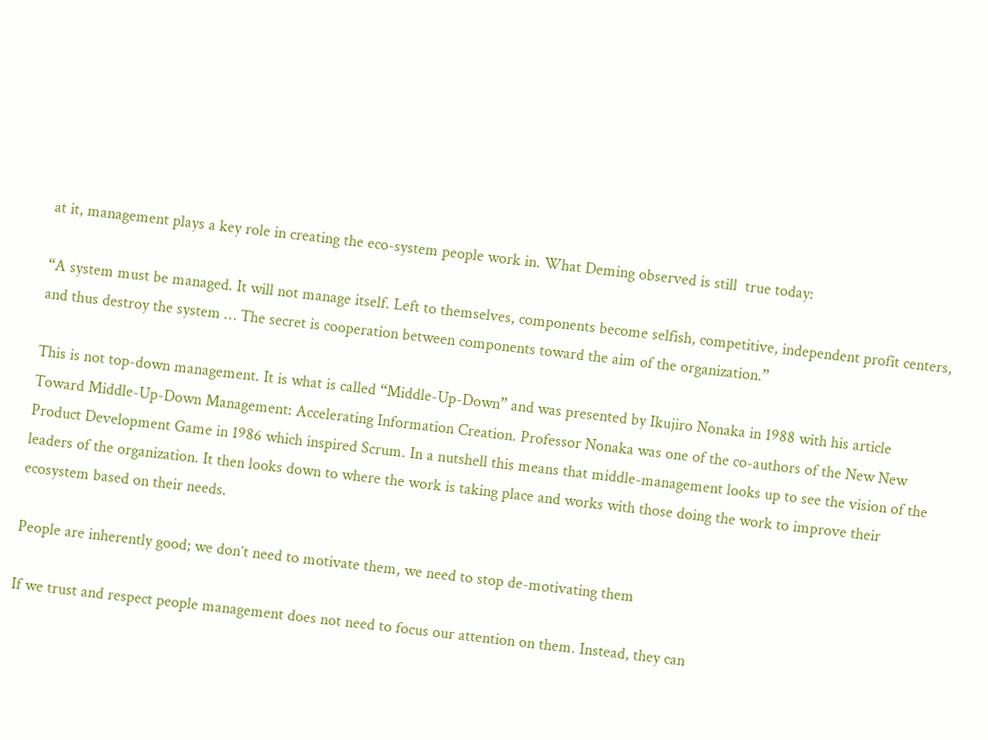at it, management plays a key role in creating the eco-system people work in. What Deming observed is still  true today:

“A system must be managed. It will not manage itself. Left to themselves, components become selfish, competitive, independent profit centers, and thus destroy the system … The secret is cooperation between components toward the aim of the organization.”

This is not top-down management. It is what is called “Middle-Up-Down” and was presented by Ikujiro Nonaka in 1988 with his article Toward Middle-Up-Down Management: Accelerating Information Creation. Professor Nonaka was one of the co-authors of the New New Product Development Game in 1986 which inspired Scrum. In a nutshell this means that middle-management looks up to see the vision of the leaders of the organization. It then looks down to where the work is taking place and works with those doing the work to improve their ecosystem based on their needs.

People are inherently good; we don’t need to motivate them, we need to stop de-motivating them

If we trust and respect people management does not need to focus our attention on them. Instead, they can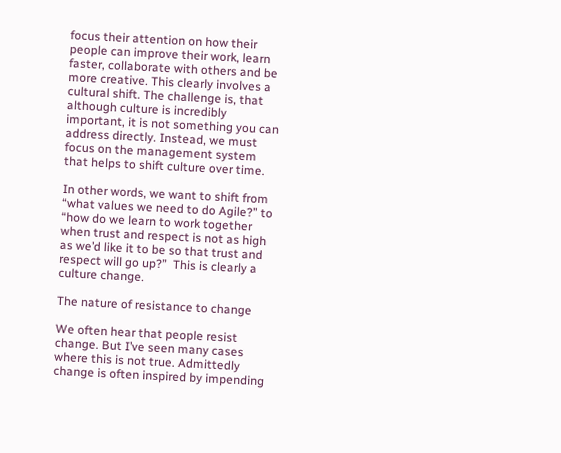focus their attention on how their people can improve their work, learn faster, collaborate with others and be more creative. This clearly involves a cultural shift. The challenge is, that although culture is incredibly important, it is not something you can address directly. Instead, we must focus on the management system that helps to shift culture over time.

In other words, we want to shift from “what values we need to do Agile?” to “how do we learn to work together when trust and respect is not as high as we’d like it to be so that trust and respect will go up?”  This is clearly a culture change.

The nature of resistance to change

We often hear that people resist change. But I’ve seen many cases where this is not true. Admittedly change is often inspired by impending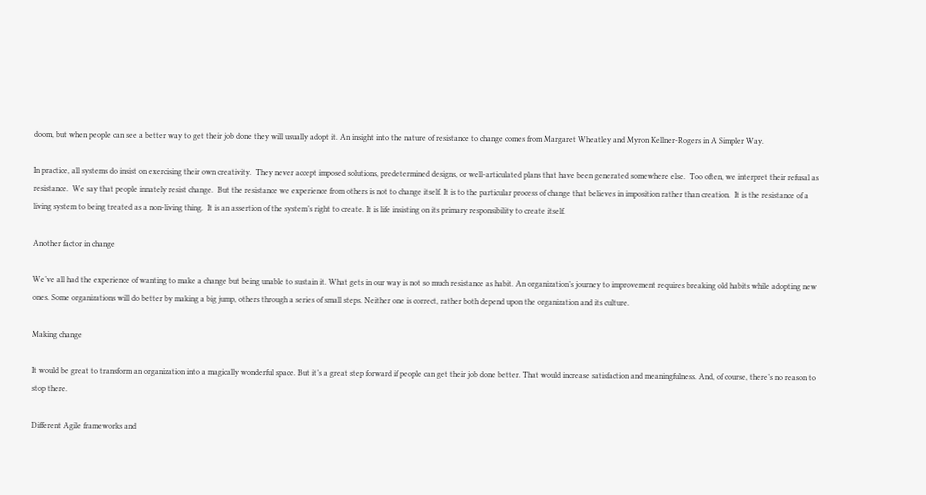doom, but when people can see a better way to get their job done they will usually adopt it. An insight into the nature of resistance to change comes from Margaret Wheatley and Myron Kellner-Rogers in A Simpler Way.

In practice, all systems do insist on exercising their own creativity.  They never accept imposed solutions, predetermined designs, or well-articulated plans that have been generated somewhere else.  Too often, we interpret their refusal as resistance.  We say that people innately resist change.  But the resistance we experience from others is not to change itself. It is to the particular process of change that believes in imposition rather than creation.  It is the resistance of a living system to being treated as a non-living thing.  It is an assertion of the system’s right to create. It is life insisting on its primary responsibility to create itself.

Another factor in change

We’ve all had the experience of wanting to make a change but being unable to sustain it. What gets in our way is not so much resistance as habit. An organization’s journey to improvement requires breaking old habits while adopting new ones. Some organizations will do better by making a big jump, others through a series of small steps. Neither one is correct, rather both depend upon the organization and its culture.

Making change

It would be great to transform an organization into a magically wonderful space. But it’s a great step forward if people can get their job done better. That would increase satisfaction and meaningfulness. And, of course, there’s no reason to stop there.

Different Agile frameworks and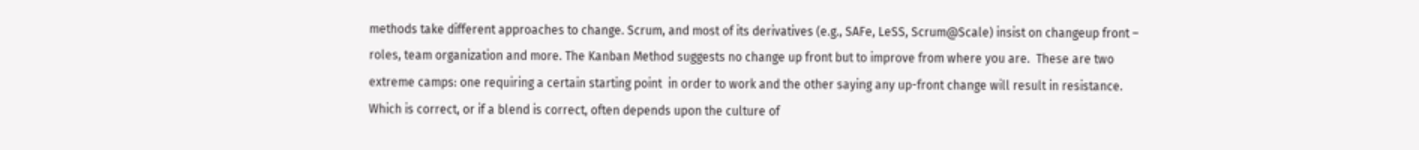methods take different approaches to change. Scrum, and most of its derivatives (e.g., SAFe, LeSS, Scrum@Scale) insist on changeup front – roles, team organization and more. The Kanban Method suggests no change up front but to improve from where you are.  These are two extreme camps: one requiring a certain starting point  in order to work and the other saying any up-front change will result in resistance.  Which is correct, or if a blend is correct, often depends upon the culture of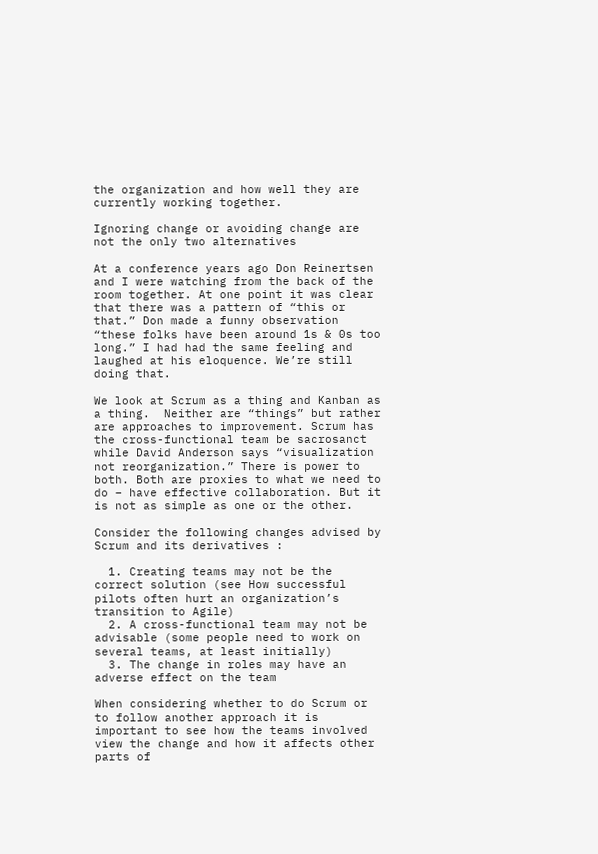the organization and how well they are currently working together.

Ignoring change or avoiding change are not the only two alternatives

At a conference years ago Don Reinertsen and I were watching from the back of the room together. At one point it was clear that there was a pattern of “this or that.” Don made a funny observation “these folks have been around 1s & 0s too long.” I had had the same feeling and laughed at his eloquence. We’re still doing that.

We look at Scrum as a thing and Kanban as a thing.  Neither are “things” but rather are approaches to improvement. Scrum has the cross-functional team be sacrosanct while David Anderson says “visualization not reorganization.” There is power to both. Both are proxies to what we need to do – have effective collaboration. But it is not as simple as one or the other.

Consider the following changes advised by Scrum and its derivatives :

  1. Creating teams may not be the correct solution (see How successful pilots often hurt an organization’s transition to Agile)
  2. A cross-functional team may not be advisable (some people need to work on several teams, at least initially)
  3. The change in roles may have an adverse effect on the team

When considering whether to do Scrum or to follow another approach it is important to see how the teams involved view the change and how it affects other parts of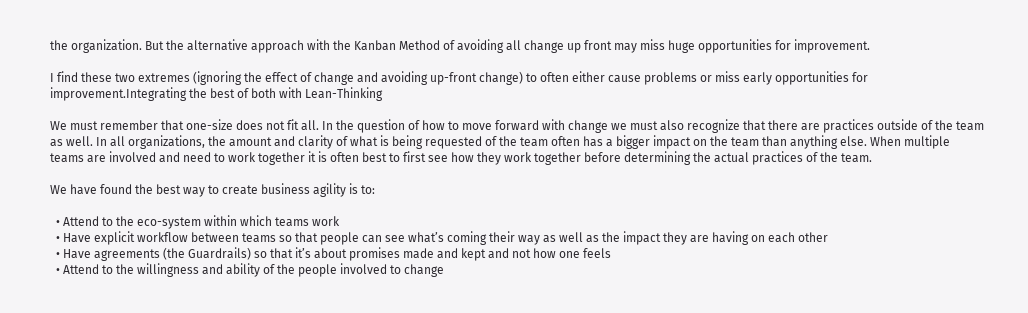the organization. But the alternative approach with the Kanban Method of avoiding all change up front may miss huge opportunities for improvement.

I find these two extremes (ignoring the effect of change and avoiding up-front change) to often either cause problems or miss early opportunities for improvement.Integrating the best of both with Lean-Thinking

We must remember that one-size does not fit all. In the question of how to move forward with change we must also recognize that there are practices outside of the team as well. In all organizations, the amount and clarity of what is being requested of the team often has a bigger impact on the team than anything else. When multiple teams are involved and need to work together it is often best to first see how they work together before determining the actual practices of the team.

We have found the best way to create business agility is to:

  • Attend to the eco-system within which teams work
  • Have explicit workflow between teams so that people can see what’s coming their way as well as the impact they are having on each other
  • Have agreements (the Guardrails) so that it’s about promises made and kept and not how one feels
  • Attend to the willingness and ability of the people involved to change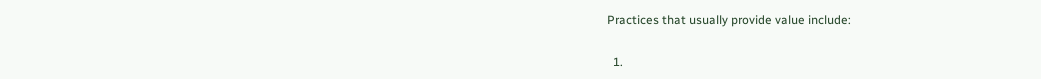Practices that usually provide value include:

  1.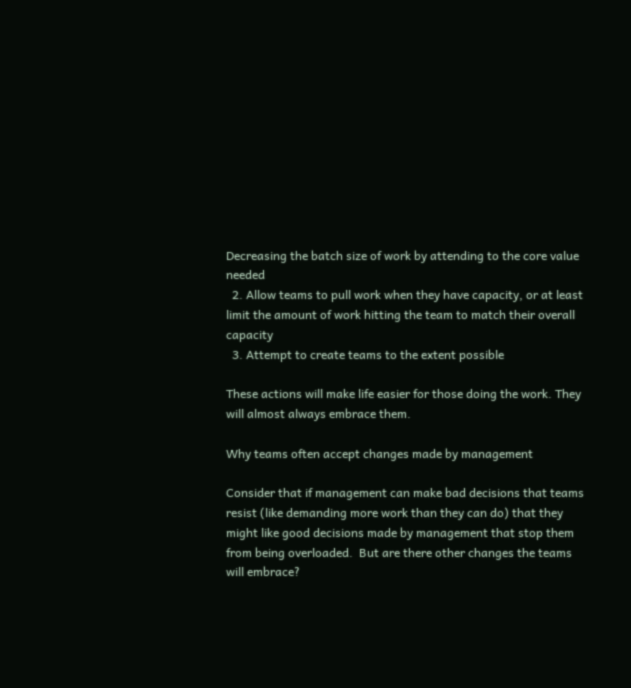Decreasing the batch size of work by attending to the core value needed
  2. Allow teams to pull work when they have capacity, or at least limit the amount of work hitting the team to match their overall capacity
  3. Attempt to create teams to the extent possible

These actions will make life easier for those doing the work. They will almost always embrace them.

Why teams often accept changes made by management

Consider that if management can make bad decisions that teams resist (like demanding more work than they can do) that they might like good decisions made by management that stop them from being overloaded.  But are there other changes the teams will embrace?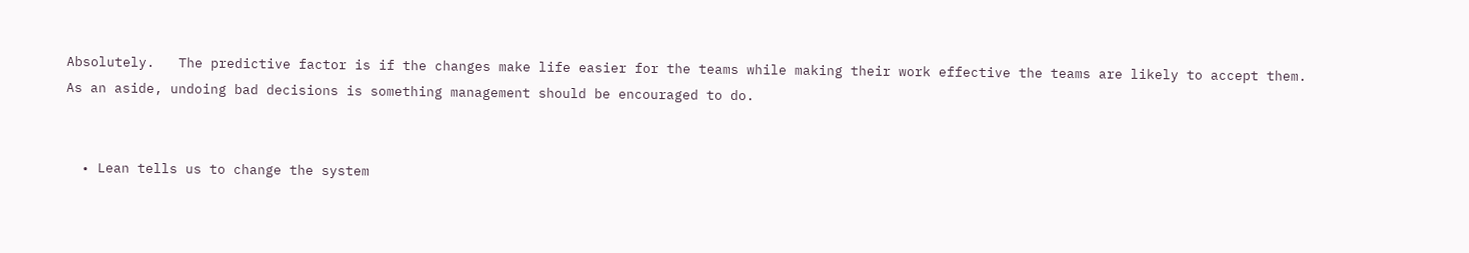Absolutely.   The predictive factor is if the changes make life easier for the teams while making their work effective the teams are likely to accept them.  As an aside, undoing bad decisions is something management should be encouraged to do.


  • Lean tells us to change the system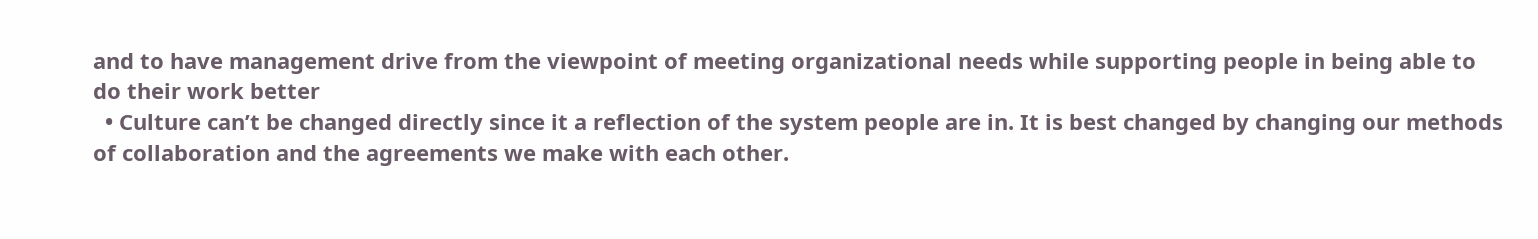and to have management drive from the viewpoint of meeting organizational needs while supporting people in being able to do their work better
  • Culture can’t be changed directly since it a reflection of the system people are in. It is best changed by changing our methods of collaboration and the agreements we make with each other.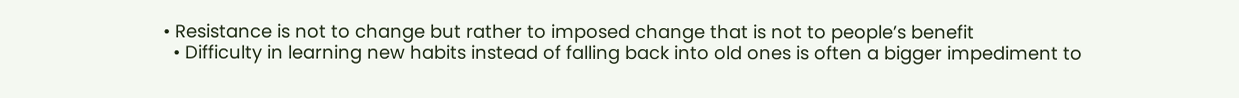• Resistance is not to change but rather to imposed change that is not to people’s benefit
  • Difficulty in learning new habits instead of falling back into old ones is often a bigger impediment to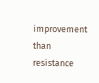improvement than resistance